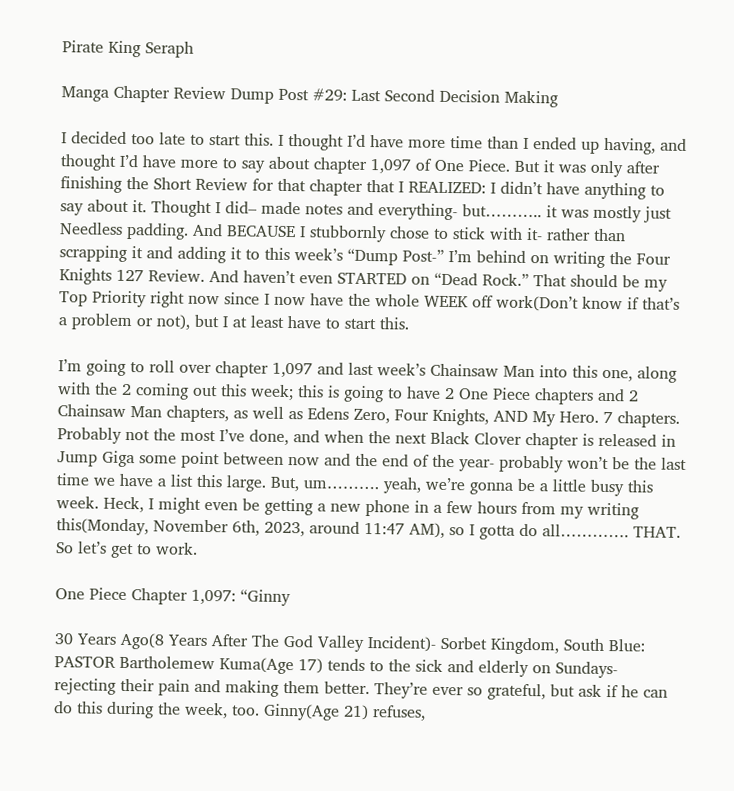Pirate King Seraph

Manga Chapter Review Dump Post #29: Last Second Decision Making

I decided too late to start this. I thought I’d have more time than I ended up having, and thought I’d have more to say about chapter 1,097 of One Piece. But it was only after finishing the Short Review for that chapter that I REALIZED: I didn’t have anything to say about it. Thought I did– made notes and everything- but……….. it was mostly just Needless padding. And BECAUSE I stubbornly chose to stick with it- rather than scrapping it and adding it to this week’s “Dump Post-” I’m behind on writing the Four Knights 127 Review. And haven’t even STARTED on “Dead Rock.” That should be my Top Priority right now since I now have the whole WEEK off work(Don’t know if that’s a problem or not), but I at least have to start this.

I’m going to roll over chapter 1,097 and last week’s Chainsaw Man into this one, along with the 2 coming out this week; this is going to have 2 One Piece chapters and 2 Chainsaw Man chapters, as well as Edens Zero, Four Knights, AND My Hero. 7 chapters. Probably not the most I’ve done, and when the next Black Clover chapter is released in Jump Giga some point between now and the end of the year- probably won’t be the last time we have a list this large. But, um………. yeah, we’re gonna be a little busy this week. Heck, I might even be getting a new phone in a few hours from my writing this(Monday, November 6th, 2023, around 11:47 AM), so I gotta do all…………. THAT. So let’s get to work.

One Piece Chapter 1,097: “Ginny

30 Years Ago(8 Years After The God Valley Incident)- Sorbet Kingdom, South Blue: PASTOR Bartholemew Kuma(Age 17) tends to the sick and elderly on Sundays- rejecting their pain and making them better. They’re ever so grateful, but ask if he can do this during the week, too. Ginny(Age 21) refuses,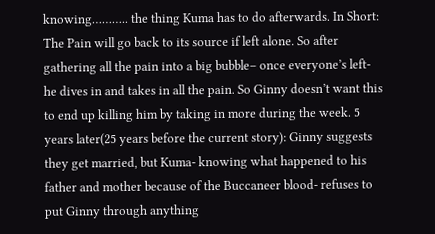knowing……….. the thing Kuma has to do afterwards. In Short: The Pain will go back to its source if left alone. So after gathering all the pain into a big bubble– once everyone’s left- he dives in and takes in all the pain. So Ginny doesn’t want this to end up killing him by taking in more during the week. 5 years later(25 years before the current story): Ginny suggests they get married, but Kuma- knowing what happened to his father and mother because of the Buccaneer blood- refuses to put Ginny through anything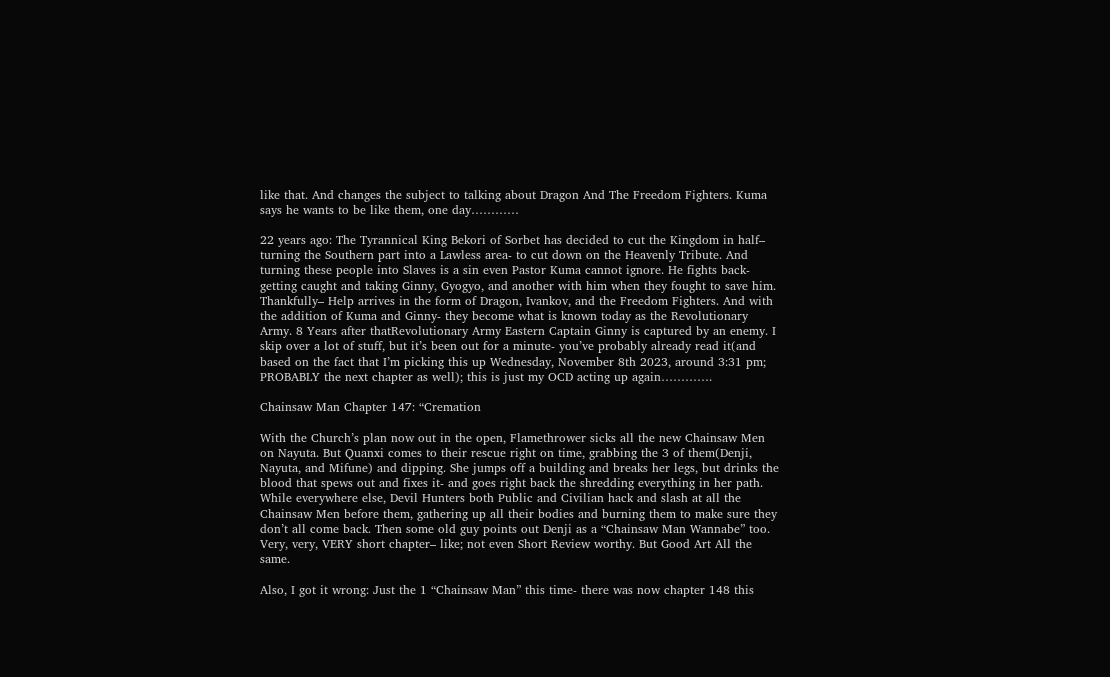like that. And changes the subject to talking about Dragon And The Freedom Fighters. Kuma says he wants to be like them, one day…………

22 years ago: The Tyrannical King Bekori of Sorbet has decided to cut the Kingdom in half– turning the Southern part into a Lawless area- to cut down on the Heavenly Tribute. And turning these people into Slaves is a sin even Pastor Kuma cannot ignore. He fights back- getting caught and taking Ginny, Gyogyo, and another with him when they fought to save him. Thankfully– Help arrives in the form of Dragon, Ivankov, and the Freedom Fighters. And with the addition of Kuma and Ginny- they become what is known today as the Revolutionary Army. 8 Years after thatRevolutionary Army Eastern Captain Ginny is captured by an enemy. I skip over a lot of stuff, but it’s been out for a minute- you’ve probably already read it(and based on the fact that I’m picking this up Wednesday, November 8th 2023, around 3:31 pm; PROBABLY the next chapter as well); this is just my OCD acting up again………….

Chainsaw Man Chapter 147: “Cremation

With the Church’s plan now out in the open, Flamethrower sicks all the new Chainsaw Men on Nayuta. But Quanxi comes to their rescue right on time, grabbing the 3 of them(Denji, Nayuta, and Mifune) and dipping. She jumps off a building and breaks her legs, but drinks the blood that spews out and fixes it- and goes right back the shredding everything in her path. While everywhere else, Devil Hunters both Public and Civilian hack and slash at all the Chainsaw Men before them, gathering up all their bodies and burning them to make sure they don’t all come back. Then some old guy points out Denji as a “Chainsaw Man Wannabe” too. Very, very, VERY short chapter– like; not even Short Review worthy. But Good Art All the same.

Also, I got it wrong: Just the 1 “Chainsaw Man” this time- there was now chapter 148 this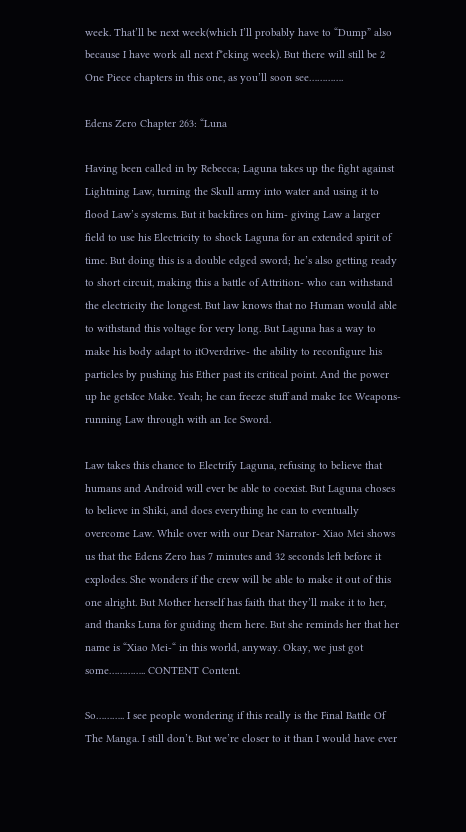week. That’ll be next week(which I’ll probably have to “Dump” also because I have work all next f*cking week). But there will still be 2 One Piece chapters in this one, as you’ll soon see………….

Edens Zero Chapter 263: “Luna

Having been called in by Rebecca; Laguna takes up the fight against Lightning Law, turning the Skull army into water and using it to flood Law’s systems. But it backfires on him- giving Law a larger field to use his Electricity to shock Laguna for an extended spirit of time. But doing this is a double edged sword; he’s also getting ready to short circuit, making this a battle of Attrition- who can withstand the electricity the longest. But law knows that no Human would able to withstand this voltage for very long. But Laguna has a way to make his body adapt to itOverdrive- the ability to reconfigure his particles by pushing his Ether past its critical point. And the power up he getsIce Make. Yeah; he can freeze stuff and make Ice Weapons- running Law through with an Ice Sword.

Law takes this chance to Electrify Laguna, refusing to believe that humans and Android will ever be able to coexist. But Laguna choses to believe in Shiki, and does everything he can to eventually overcome Law. While over with our Dear Narrator- Xiao Mei shows us that the Edens Zero has 7 minutes and 32 seconds left before it explodes. She wonders if the crew will be able to make it out of this one alright. But Mother herself has faith that they’ll make it to her, and thanks Luna for guiding them here. But she reminds her that her name is “Xiao Mei-“ in this world, anyway. Okay, we just got some………….. CONTENT Content.

So……….. I see people wondering if this really is the Final Battle Of The Manga. I still don’t. But we’re closer to it than I would have ever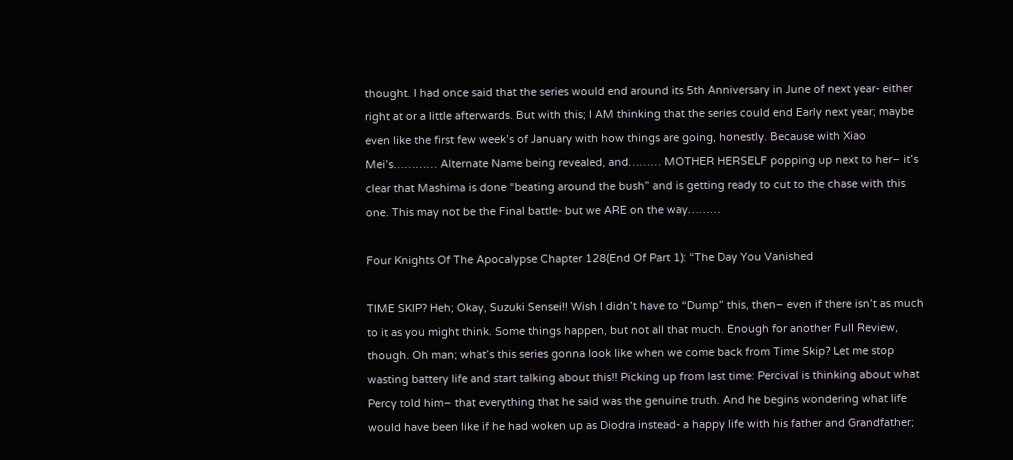thought. I had once said that the series would end around its 5th Anniversary in June of next year- either right at or a little afterwards. But with this; I AM thinking that the series could end Early next year; maybe even like the first few week’s of January with how things are going, honestly. Because with Xiao Mei’s………… Alternate Name being revealed, and……… MOTHER HERSELF popping up next to her– it’s clear that Mashima is done “beating around the bush” and is getting ready to cut to the chase with this one. This may not be the Final battle- but we ARE on the way………

Four Knights Of The Apocalypse Chapter 128(End Of Part 1): “The Day You Vanished

TIME SKIP? Heh; Okay, Suzuki Sensei!! Wish I didn’t have to “Dump” this, then– even if there isn’t as much to it as you might think. Some things happen, but not all that much. Enough for another Full Review, though. Oh man; what’s this series gonna look like when we come back from Time Skip? Let me stop wasting battery life and start talking about this!! Picking up from last time: Percival is thinking about what Percy told him– that everything that he said was the genuine truth. And he begins wondering what life would have been like if he had woken up as Diodra instead- a happy life with his father and Grandfather;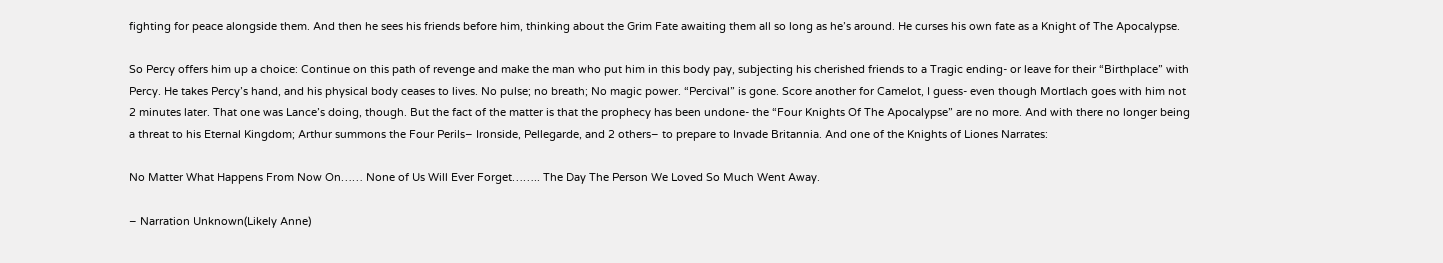fighting for peace alongside them. And then he sees his friends before him, thinking about the Grim Fate awaiting them all so long as he’s around. He curses his own fate as a Knight of The Apocalypse.

So Percy offers him up a choice: Continue on this path of revenge and make the man who put him in this body pay, subjecting his cherished friends to a Tragic ending- or leave for their “Birthplace” with Percy. He takes Percy’s hand, and his physical body ceases to lives. No pulse; no breath; No magic power. “Percival” is gone. Score another for Camelot, I guess- even though Mortlach goes with him not 2 minutes later. That one was Lance’s doing, though. But the fact of the matter is that the prophecy has been undone- the “Four Knights Of The Apocalypse” are no more. And with there no longer being a threat to his Eternal Kingdom; Arthur summons the Four Perils– Ironside, Pellegarde, and 2 others– to prepare to Invade Britannia. And one of the Knights of Liones Narrates:

No Matter What Happens From Now On…… None of Us Will Ever Forget…….. The Day The Person We Loved So Much Went Away.

– Narration Unknown(Likely Anne)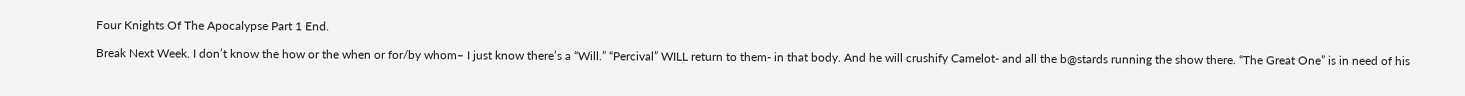Four Knights Of The Apocalypse Part 1 End.

Break Next Week. I don’t know the how or the when or for/by whom– I just know there’s a “Will.” “Percival” WILL return to them- in that body. And he will crushify Camelot- and all the b@stards running the show there. “The Great One” is in need of his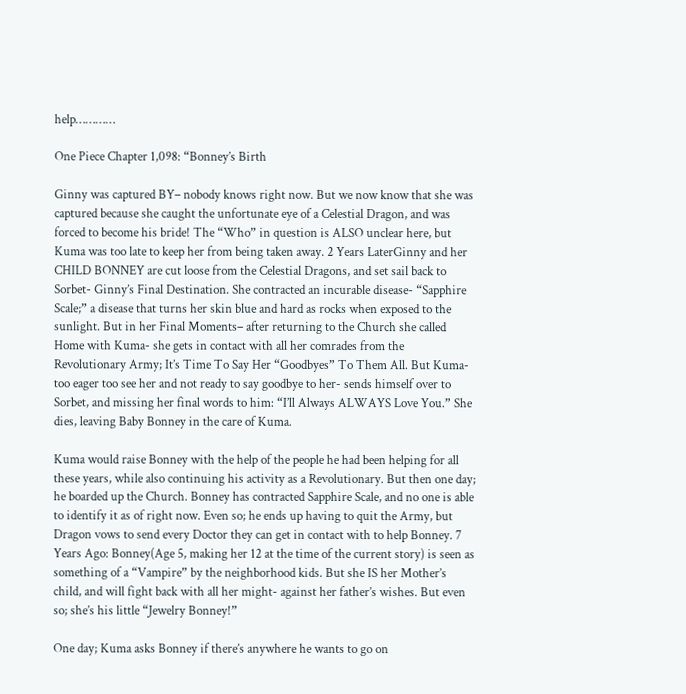help…………

One Piece Chapter 1,098: “Bonney’s Birth

Ginny was captured BY– nobody knows right now. But we now know that she was captured because she caught the unfortunate eye of a Celestial Dragon, and was forced to become his bride! The “Who” in question is ALSO unclear here, but Kuma was too late to keep her from being taken away. 2 Years LaterGinny and her CHILD BONNEY are cut loose from the Celestial Dragons, and set sail back to Sorbet- Ginny’s Final Destination. She contracted an incurable disease- “Sapphire Scale;” a disease that turns her skin blue and hard as rocks when exposed to the sunlight. But in her Final Moments– after returning to the Church she called Home with Kuma- she gets in contact with all her comrades from the Revolutionary Army; It’s Time To Say Her “Goodbyes” To Them All. But Kuma- too eager too see her and not ready to say goodbye to her- sends himself over to Sorbet, and missing her final words to him: “I’ll Always ALWAYS Love You.” She dies, leaving Baby Bonney in the care of Kuma.

Kuma would raise Bonney with the help of the people he had been helping for all these years, while also continuing his activity as a Revolutionary. But then one day; he boarded up the Church. Bonney has contracted Sapphire Scale, and no one is able to identify it as of right now. Even so; he ends up having to quit the Army, but Dragon vows to send every Doctor they can get in contact with to help Bonney. 7 Years Ago: Bonney(Age 5, making her 12 at the time of the current story) is seen as something of a “Vampire” by the neighborhood kids. But she IS her Mother’s child, and will fight back with all her might- against her father’s wishes. But even so; she’s his little “Jewelry Bonney!”

One day; Kuma asks Bonney if there’s anywhere he wants to go on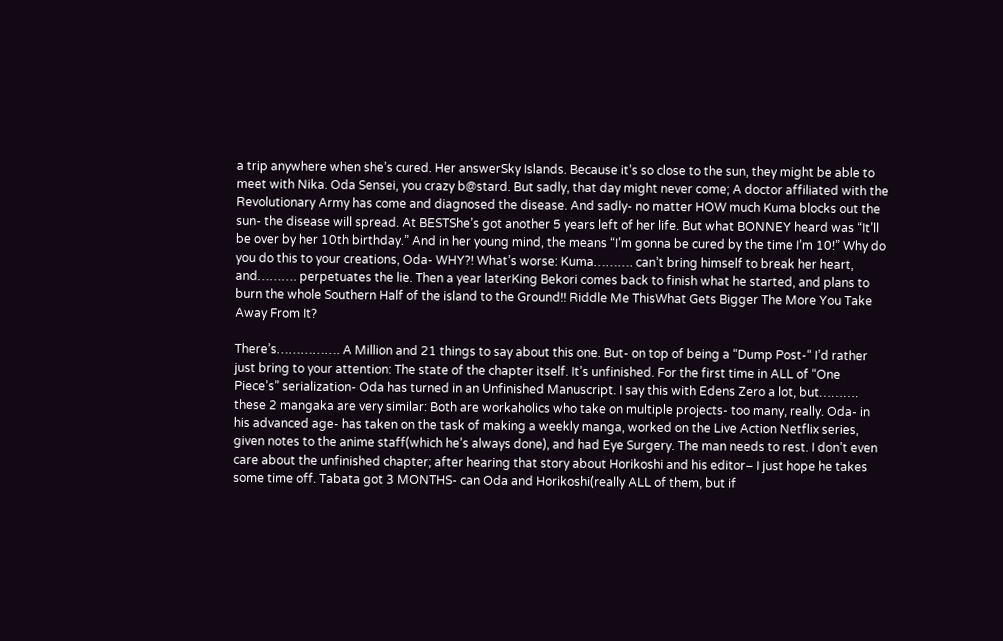a trip anywhere when she’s cured. Her answerSky Islands. Because it’s so close to the sun, they might be able to meet with Nika. Oda Sensei, you crazy b@stard. But sadly, that day might never come; A doctor affiliated with the Revolutionary Army has come and diagnosed the disease. And sadly- no matter HOW much Kuma blocks out the sun- the disease will spread. At BESTShe’s got another 5 years left of her life. But what BONNEY heard was “It’ll be over by her 10th birthday.” And in her young mind, the means “I’m gonna be cured by the time I’m 10!” Why do you do this to your creations, Oda- WHY?! What’s worse: Kuma………. can’t bring himself to break her heart, and………. perpetuates the lie. Then a year laterKing Bekori comes back to finish what he started, and plans to burn the whole Southern Half of the island to the Ground!! Riddle Me ThisWhat Gets Bigger The More You Take Away From It?

There’s……………. A Million and 21 things to say about this one. But- on top of being a “Dump Post-“ I’d rather just bring to your attention: The state of the chapter itself. It’s unfinished. For the first time in ALL of “One Piece’s” serialization- Oda has turned in an Unfinished Manuscript. I say this with Edens Zero a lot, but………. these 2 mangaka are very similar: Both are workaholics who take on multiple projects- too many, really. Oda- in his advanced age- has taken on the task of making a weekly manga, worked on the Live Action Netflix series, given notes to the anime staff(which he’s always done), and had Eye Surgery. The man needs to rest. I don’t even care about the unfinished chapter; after hearing that story about Horikoshi and his editor– I just hope he takes some time off. Tabata got 3 MONTHS- can Oda and Horikoshi(really ALL of them, but if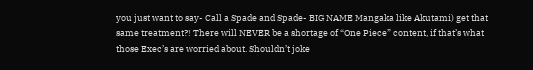you just want to say- Call a Spade and Spade- BIG NAME Mangaka like Akutami) get that same treatment?! There will NEVER be a shortage of “One Piece” content, if that’s what those Exec’s are worried about. Shouldn’t joke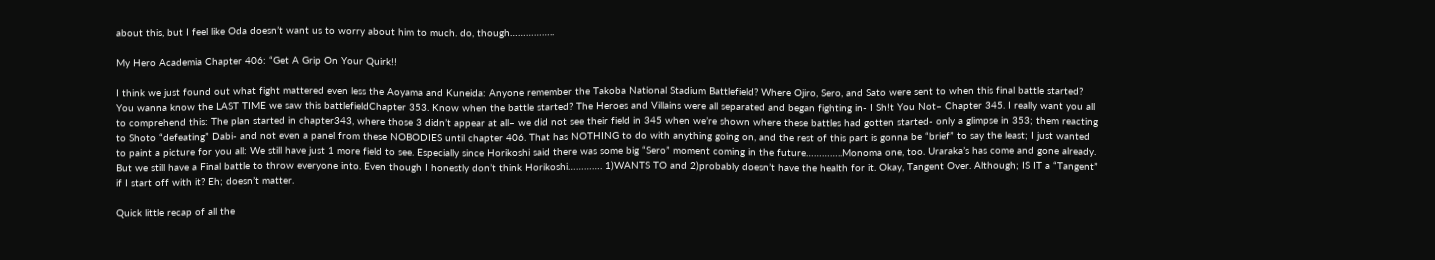about this, but I feel like Oda doesn’t want us to worry about him to much. do, though……………..

My Hero Academia Chapter 406: “Get A Grip On Your Quirk!!

I think we just found out what fight mattered even less the Aoyama and Kuneida: Anyone remember the Takoba National Stadium Battlefield? Where Ojiro, Sero, and Sato were sent to when this final battle started? You wanna know the LAST TIME we saw this battlefieldChapter 353. Know when the battle started? The Heroes and Villains were all separated and began fighting in- I Sh!t You Not– Chapter 345. I really want you all to comprehend this: The plan started in chapter343, where those 3 didn’t appear at all– we did not see their field in 345 when we’re shown where these battles had gotten started- only a glimpse in 353; them reacting to Shoto “defeating” Dabi- and not even a panel from these NOBODIES until chapter 406. That has NOTHING to do with anything going on, and the rest of this part is gonna be “brief” to say the least; I just wanted to paint a picture for you all: We still have just 1 more field to see. Especially since Horikoshi said there was some big “Sero” moment coming in the future…………..Monoma one, too. Uraraka’s has come and gone already. But we still have a Final battle to throw everyone into. Even though I honestly don’t think Horikoshi…………. 1)WANTS TO and 2)probably doesn’t have the health for it. Okay, Tangent Over. Although; IS IT a “Tangent” if I start off with it? Eh; doesn’t matter.

Quick little recap of all the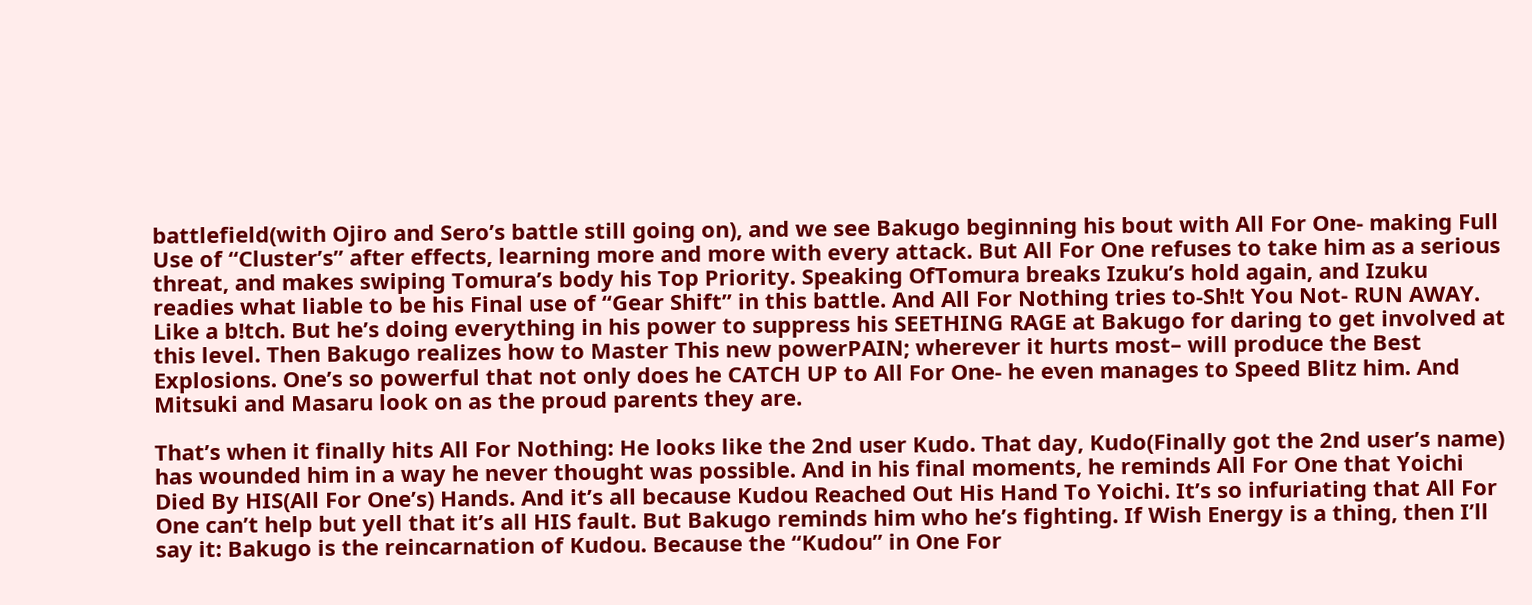battlefield(with Ojiro and Sero’s battle still going on), and we see Bakugo beginning his bout with All For One- making Full Use of “Cluster’s” after effects, learning more and more with every attack. But All For One refuses to take him as a serious threat, and makes swiping Tomura’s body his Top Priority. Speaking OfTomura breaks Izuku’s hold again, and Izuku readies what liable to be his Final use of “Gear Shift” in this battle. And All For Nothing tries to-Sh!t You Not- RUN AWAY. Like a b!tch. But he’s doing everything in his power to suppress his SEETHING RAGE at Bakugo for daring to get involved at this level. Then Bakugo realizes how to Master This new powerPAIN; wherever it hurts most– will produce the Best Explosions. One’s so powerful that not only does he CATCH UP to All For One- he even manages to Speed Blitz him. And Mitsuki and Masaru look on as the proud parents they are.

That’s when it finally hits All For Nothing: He looks like the 2nd user Kudo. That day, Kudo(Finally got the 2nd user’s name) has wounded him in a way he never thought was possible. And in his final moments, he reminds All For One that Yoichi Died By HIS(All For One’s) Hands. And it’s all because Kudou Reached Out His Hand To Yoichi. It’s so infuriating that All For One can’t help but yell that it’s all HIS fault. But Bakugo reminds him who he’s fighting. If Wish Energy is a thing, then I’ll say it: Bakugo is the reincarnation of Kudou. Because the “Kudou” in One For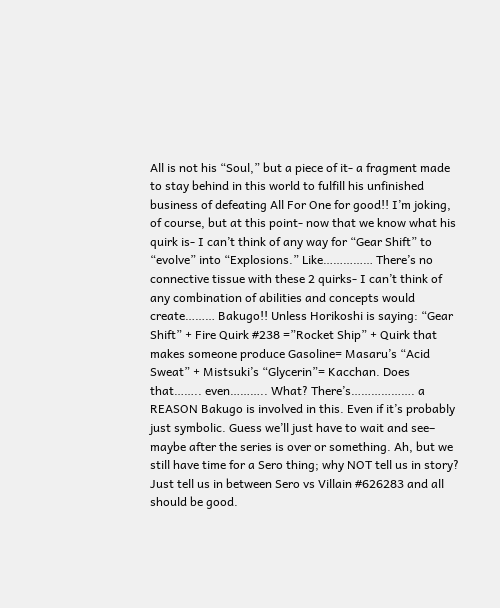All is not his “Soul,” but a piece of it- a fragment made to stay behind in this world to fulfill his unfinished business of defeating All For One for good!! I’m joking, of course, but at this point- now that we know what his quirk is- I can’t think of any way for “Gear Shift” to “evolve” into “Explosions.” Like…………… There’s no connective tissue with these 2 quirks- I can’t think of any combination of abilities and concepts would create……… Bakugo!! Unless Horikoshi is saying: “Gear Shift” + Fire Quirk #238 =”Rocket Ship” + Quirk that makes someone produce Gasoline= Masaru’s “Acid Sweat” + Mistsuki’s “Glycerin”= Kacchan. Does that…….. even……….. What? There’s………………. a REASON Bakugo is involved in this. Even if it’s probably just symbolic. Guess we’ll just have to wait and see– maybe after the series is over or something. Ah, but we still have time for a Sero thing; why NOT tell us in story? Just tell us in between Sero vs Villain #626283 and all should be good.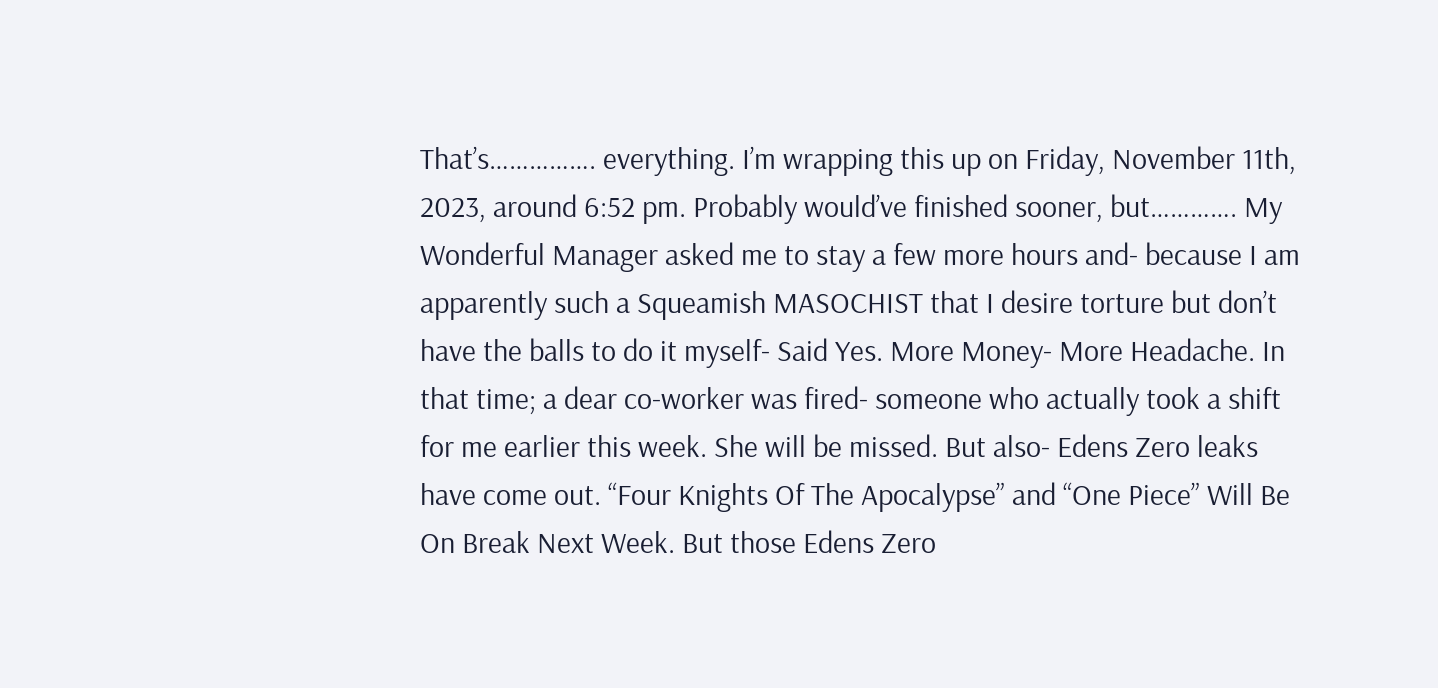That’s……………. everything. I’m wrapping this up on Friday, November 11th, 2023, around 6:52 pm. Probably would’ve finished sooner, but…………. My Wonderful Manager asked me to stay a few more hours and- because I am apparently such a Squeamish MASOCHIST that I desire torture but don’t have the balls to do it myself- Said Yes. More Money- More Headache. In that time; a dear co-worker was fired- someone who actually took a shift for me earlier this week. She will be missed. But also- Edens Zero leaks have come out. “Four Knights Of The Apocalypse” and “One Piece” Will Be On Break Next Week. But those Edens Zero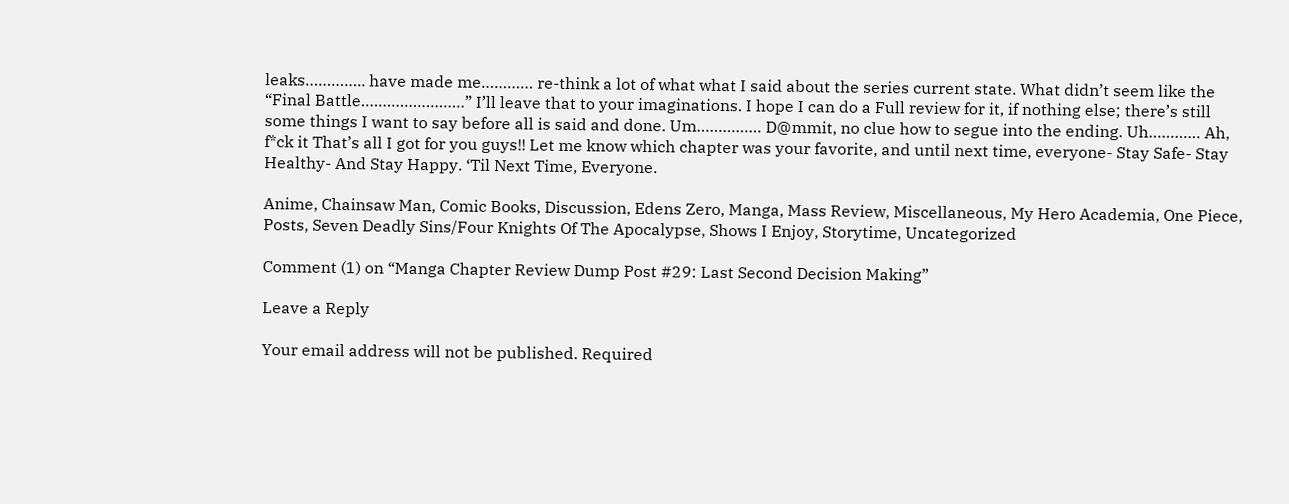leaks………….. have made me………… re-think a lot of what what I said about the series current state. What didn’t seem like the “Final Battle……………………” I’ll leave that to your imaginations. I hope I can do a Full review for it, if nothing else; there’s still some things I want to say before all is said and done. Um…………… D@mmit, no clue how to segue into the ending. Uh………… Ah, f*ck it That’s all I got for you guys!! Let me know which chapter was your favorite, and until next time, everyone- Stay Safe- Stay Healthy- And Stay Happy. ‘Til Next Time, Everyone.

Anime, Chainsaw Man, Comic Books, Discussion, Edens Zero, Manga, Mass Review, Miscellaneous, My Hero Academia, One Piece, Posts, Seven Deadly Sins/Four Knights Of The Apocalypse, Shows I Enjoy, Storytime, Uncategorized

Comment (1) on “Manga Chapter Review Dump Post #29: Last Second Decision Making”

Leave a Reply

Your email address will not be published. Required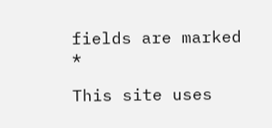fields are marked *

This site uses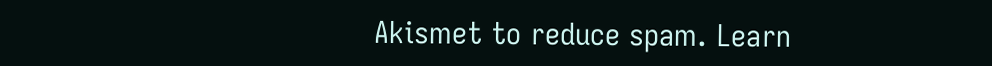Akismet to reduce spam. Learn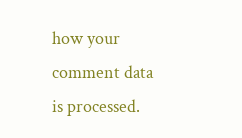how your comment data is processed.